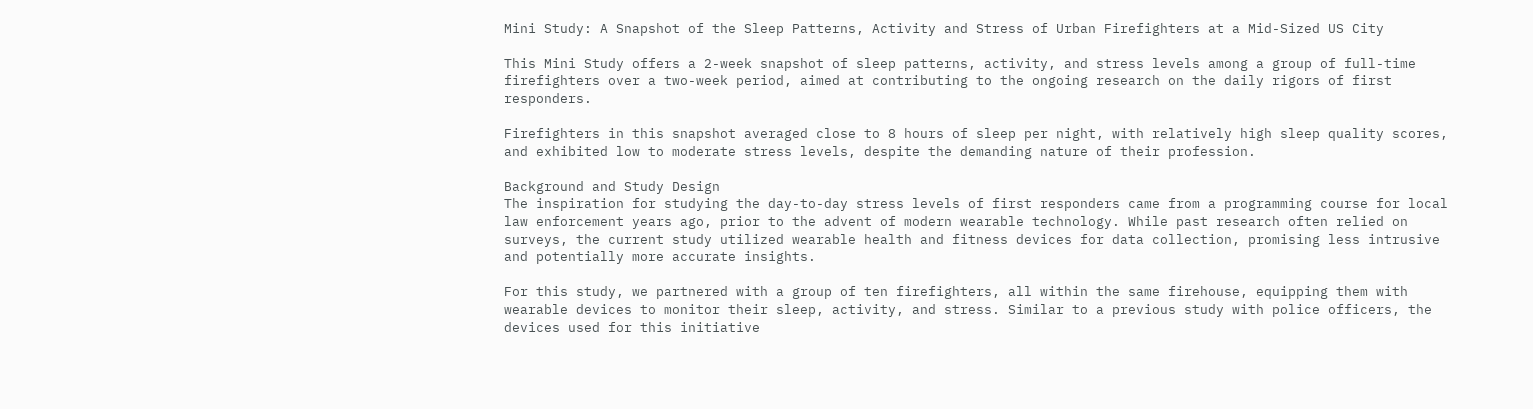Mini Study: A Snapshot of the Sleep Patterns, Activity and Stress of Urban Firefighters at a Mid-Sized US City

This Mini Study offers a 2-week snapshot of sleep patterns, activity, and stress levels among a group of full-time firefighters over a two-week period, aimed at contributing to the ongoing research on the daily rigors of first responders.

Firefighters in this snapshot averaged close to 8 hours of sleep per night, with relatively high sleep quality scores, and exhibited low to moderate stress levels, despite the demanding nature of their profession.

Background and Study Design
The inspiration for studying the day-to-day stress levels of first responders came from a programming course for local law enforcement years ago, prior to the advent of modern wearable technology. While past research often relied on surveys, the current study utilized wearable health and fitness devices for data collection, promising less intrusive and potentially more accurate insights.

For this study, we partnered with a group of ten firefighters, all within the same firehouse, equipping them with wearable devices to monitor their sleep, activity, and stress. Similar to a previous study with police officers, the devices used for this initiative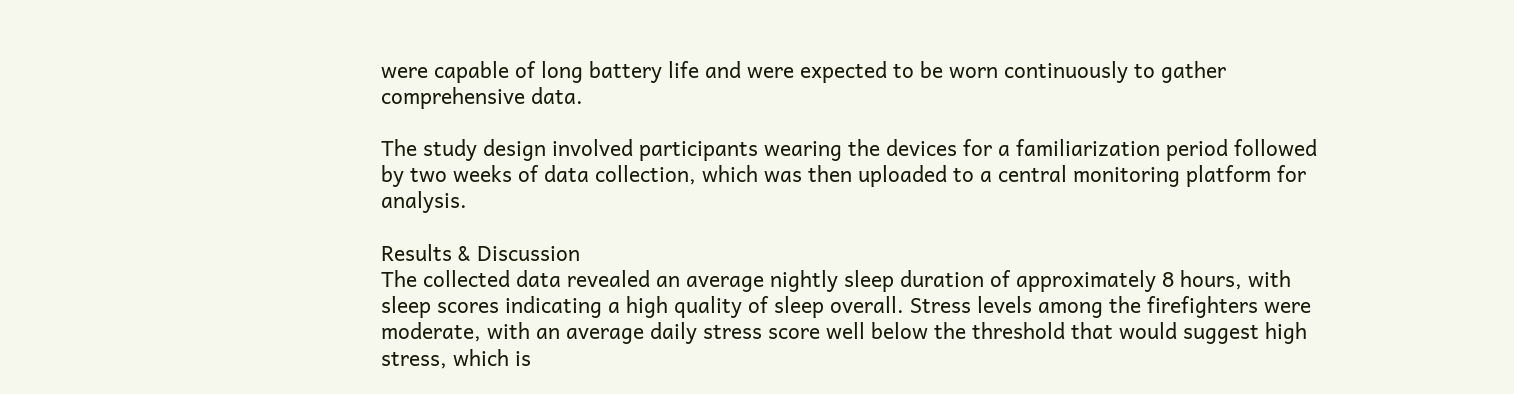were capable of long battery life and were expected to be worn continuously to gather comprehensive data.

The study design involved participants wearing the devices for a familiarization period followed by two weeks of data collection, which was then uploaded to a central monitoring platform for analysis.

Results & Discussion
The collected data revealed an average nightly sleep duration of approximately 8 hours, with sleep scores indicating a high quality of sleep overall. Stress levels among the firefighters were moderate, with an average daily stress score well below the threshold that would suggest high stress, which is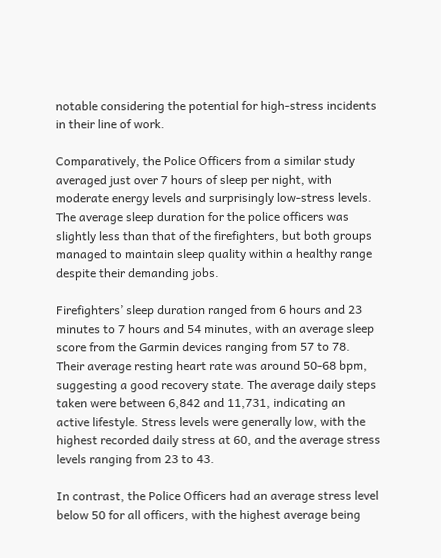notable considering the potential for high-stress incidents in their line of work.

Comparatively, the Police Officers from a similar study averaged just over 7 hours of sleep per night, with moderate energy levels and surprisingly low-stress levels. The average sleep duration for the police officers was slightly less than that of the firefighters, but both groups managed to maintain sleep quality within a healthy range despite their demanding jobs.

Firefighters’ sleep duration ranged from 6 hours and 23 minutes to 7 hours and 54 minutes, with an average sleep score from the Garmin devices ranging from 57 to 78. Their average resting heart rate was around 50-68 bpm, suggesting a good recovery state. The average daily steps taken were between 6,842 and 11,731, indicating an active lifestyle. Stress levels were generally low, with the highest recorded daily stress at 60, and the average stress levels ranging from 23 to 43.

In contrast, the Police Officers had an average stress level below 50 for all officers, with the highest average being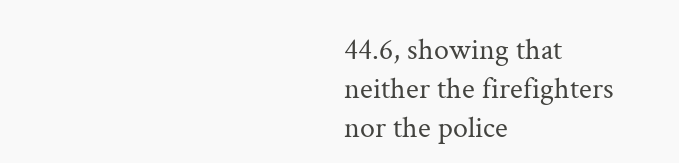44.6, showing that neither the firefighters nor the police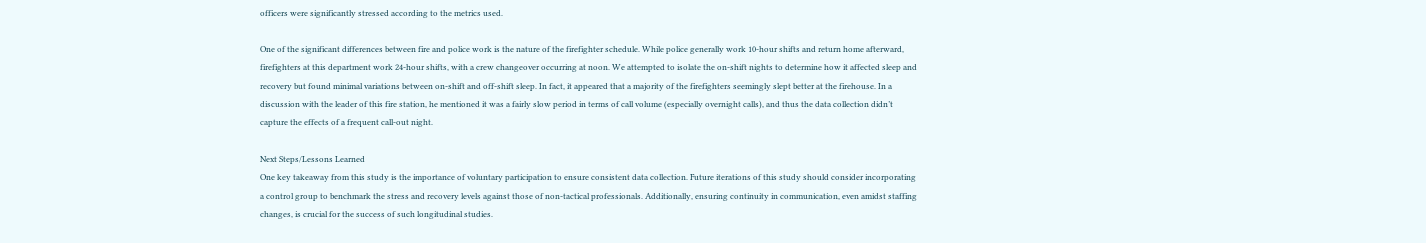officers were significantly stressed according to the metrics used.

One of the significant differences between fire and police work is the nature of the firefighter schedule. While police generally work 10-hour shifts and return home afterward, firefighters at this department work 24-hour shifts, with a crew changeover occurring at noon. We attempted to isolate the on-shift nights to determine how it affected sleep and recovery but found minimal variations between on-shift and off-shift sleep. In fact, it appeared that a majority of the firefighters seemingly slept better at the firehouse. In a discussion with the leader of this fire station, he mentioned it was a fairly slow period in terms of call volume (especially overnight calls), and thus the data collection didn’t capture the effects of a frequent call-out night.

Next Steps/Lessons Learned
One key takeaway from this study is the importance of voluntary participation to ensure consistent data collection. Future iterations of this study should consider incorporating a control group to benchmark the stress and recovery levels against those of non-tactical professionals. Additionally, ensuring continuity in communication, even amidst staffing changes, is crucial for the success of such longitudinal studies.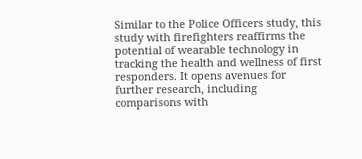Similar to the Police Officers study, this study with firefighters reaffirms the potential of wearable technology in tracking the health and wellness of first responders. It opens avenues for further research, including comparisons with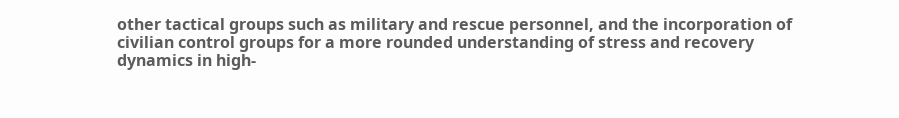other tactical groups such as military and rescue personnel, and the incorporation of civilian control groups for a more rounded understanding of stress and recovery dynamics in high-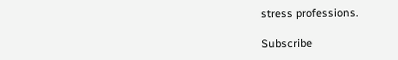stress professions.

Subscribe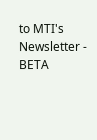to MTI's Newsletter - BETA